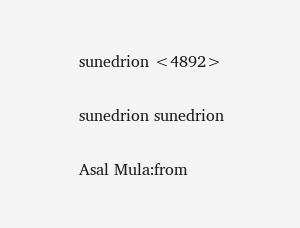sunedrion <4892>

sunedrion sunedrion

Asal Mula:from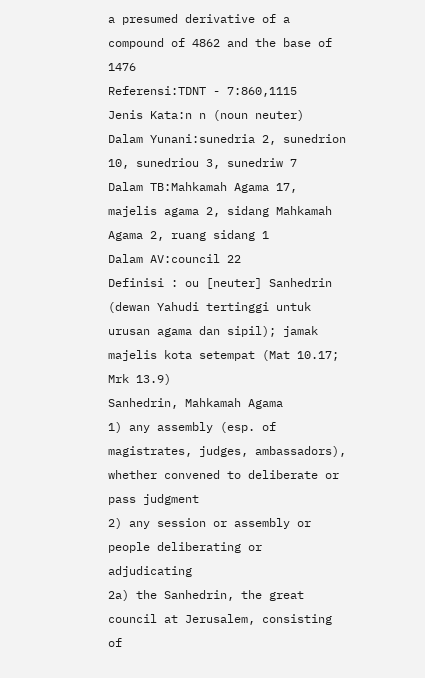a presumed derivative of a compound of 4862 and the base of 1476
Referensi:TDNT - 7:860,1115
Jenis Kata:n n (noun neuter)
Dalam Yunani:sunedria 2, sunedrion 10, sunedriou 3, sunedriw 7
Dalam TB:Mahkamah Agama 17, majelis agama 2, sidang Mahkamah Agama 2, ruang sidang 1
Dalam AV:council 22
Definisi : ou [neuter] Sanhedrin (dewan Yahudi tertinggi untuk urusan agama dan sipil); jamak majelis kota setempat (Mat 10.17; Mrk 13.9)
Sanhedrin, Mahkamah Agama
1) any assembly (esp. of magistrates, judges, ambassadors),
whether convened to deliberate or pass judgment
2) any session or assembly or people deliberating or adjudicating
2a) the Sanhedrin, the great council at Jerusalem, consisting of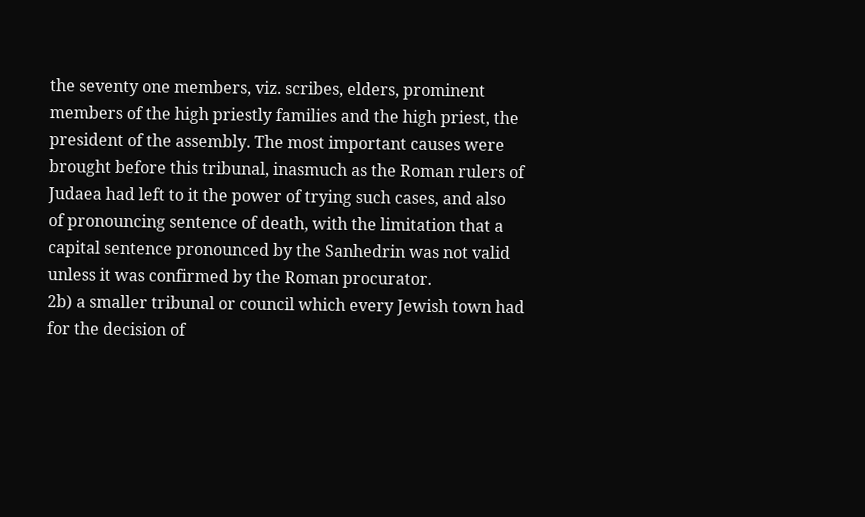the seventy one members, viz. scribes, elders, prominent
members of the high priestly families and the high priest, the
president of the assembly. The most important causes were
brought before this tribunal, inasmuch as the Roman rulers of
Judaea had left to it the power of trying such cases, and also
of pronouncing sentence of death, with the limitation that a
capital sentence pronounced by the Sanhedrin was not valid
unless it was confirmed by the Roman procurator.
2b) a smaller tribunal or council which every Jewish town had
for the decision of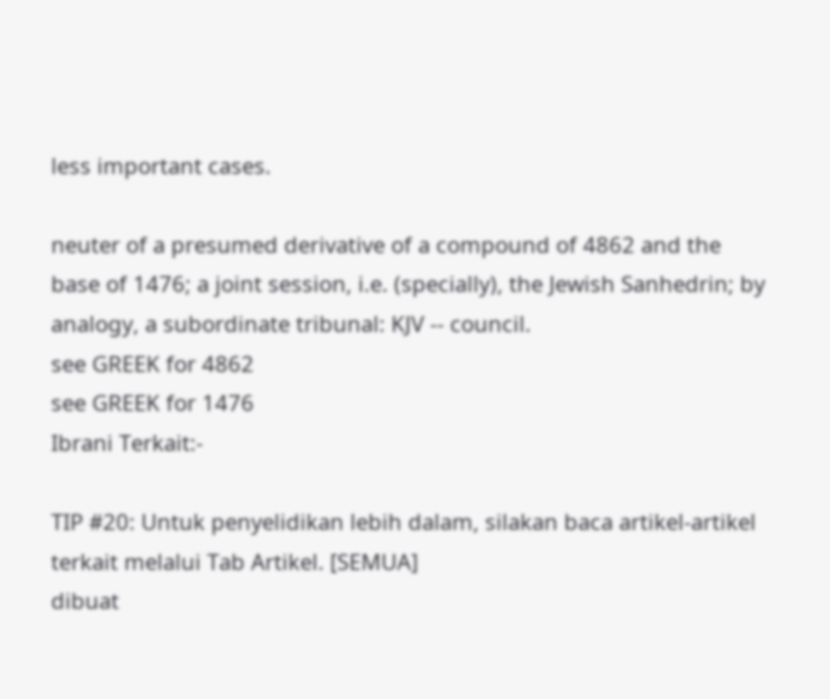less important cases.

neuter of a presumed derivative of a compound of 4862 and the base of 1476; a joint session, i.e. (specially), the Jewish Sanhedrin; by analogy, a subordinate tribunal: KJV -- council.
see GREEK for 4862
see GREEK for 1476
Ibrani Terkait:-

TIP #20: Untuk penyelidikan lebih dalam, silakan baca artikel-artikel terkait melalui Tab Artikel. [SEMUA]
dibuat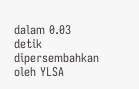dalam 0.03 detik
dipersembahkan oleh YLSA